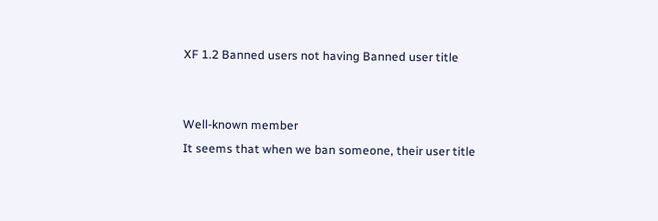XF 1.2 Banned users not having Banned user title


Well-known member
It seems that when we ban someone, their user title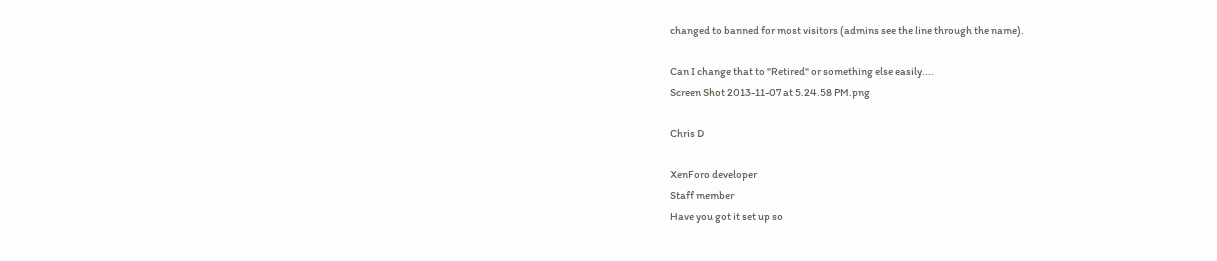changed to banned for most visitors (admins see the line through the name).

Can I change that to "Retired" or something else easily....
Screen Shot 2013-11-07 at 5.24.58 PM.png

Chris D

XenForo developer
Staff member
Have you got it set up so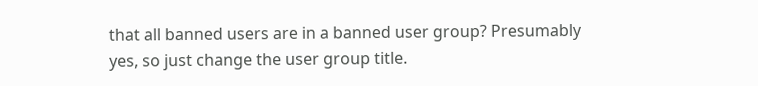that all banned users are in a banned user group? Presumably yes, so just change the user group title.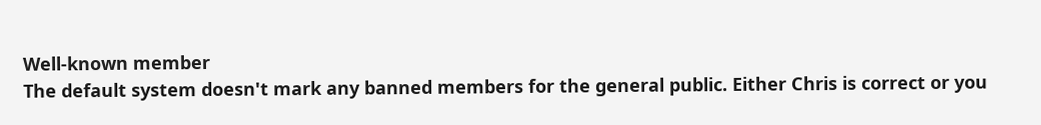Well-known member
The default system doesn't mark any banned members for the general public. Either Chris is correct or you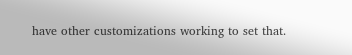have other customizations working to set that.